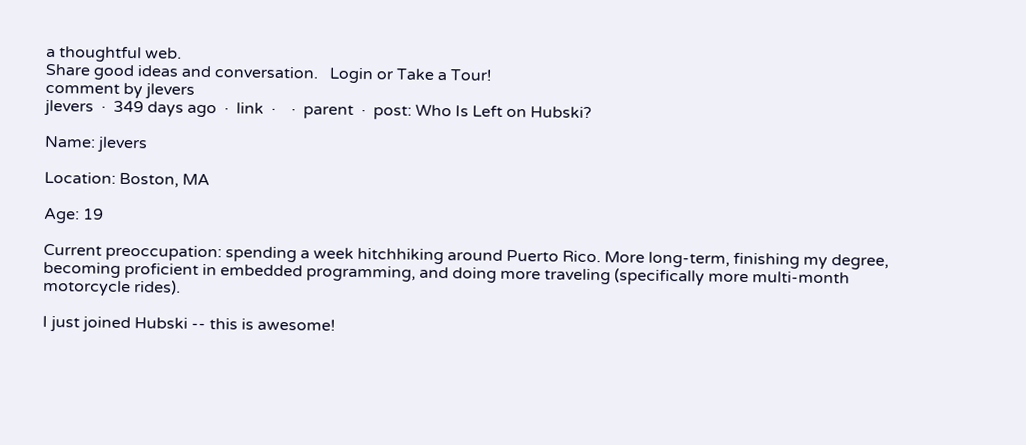a thoughtful web.
Share good ideas and conversation.   Login or Take a Tour!
comment by jlevers
jlevers  ·  349 days ago  ·  link  ·    ·  parent  ·  post: Who Is Left on Hubski?

Name: jlevers

Location: Boston, MA

Age: 19

Current preoccupation: spending a week hitchhiking around Puerto Rico. More long-term, finishing my degree, becoming proficient in embedded programming, and doing more traveling (specifically more multi-month motorcycle rides).

I just joined Hubski -- this is awesome!